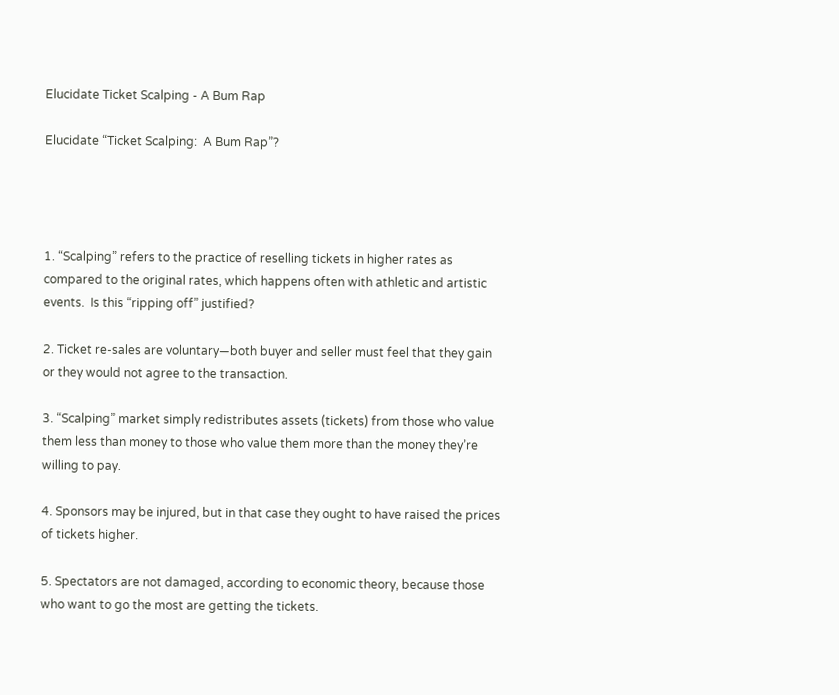Elucidate Ticket Scalping - A Bum Rap

Elucidate “Ticket Scalping:  A Bum Rap”?




1. “Scalping” refers to the practice of reselling tickets in higher rates as compared to the original rates, which happens often with athletic and artistic events.  Is this “ripping off” justified?

2. Ticket re-sales are voluntary—both buyer and seller must feel that they gain or they would not agree to the transaction.

3. “Scalping” market simply redistributes assets (tickets) from those who value them less than money to those who value them more than the money they’re willing to pay.

4. Sponsors may be injured, but in that case they ought to have raised the prices of tickets higher.

5. Spectators are not damaged, according to economic theory, because those who want to go the most are getting the tickets.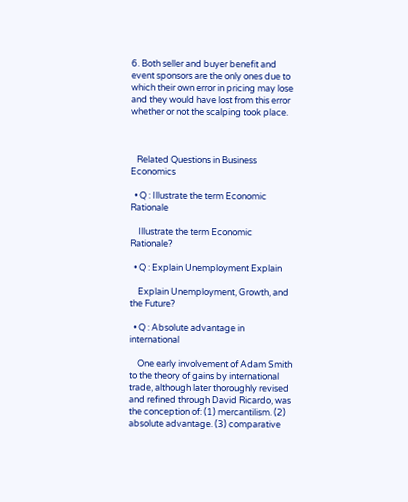6. Both seller and buyer benefit and event sponsors are the only ones due to which their own error in pricing may lose and they would have lost from this error whether or not the scalping took place.



   Related Questions in Business Economics

  • Q : Illustrate the term Economic Rationale

    Illustrate the term Economic Rationale?

  • Q : Explain Unemployment Explain

    Explain Unemployment, Growth, and the Future?

  • Q : Absolute advantage in international

    One early involvement of Adam Smith to the theory of gains by international trade, although later thoroughly revised and refined through David Ricardo, was the conception of: (1) mercantilism. (2) absolute advantage. (3) comparative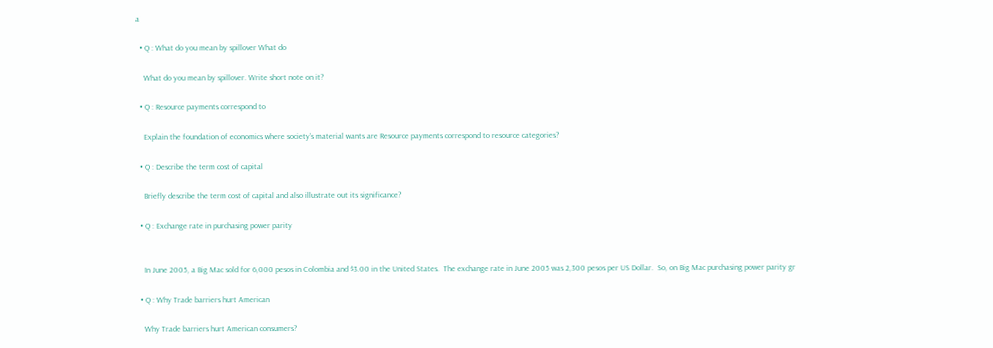a

  • Q : What do you mean by spillover What do

    What do you mean by spillover. Write short note on it?

  • Q : Resource payments correspond to

    Explain the foundation of economics where society’s material wants are Resource payments correspond to resource categories?

  • Q : Describe the term cost of capital

    Briefly describe the term cost of capital and also illustrate out its significance?

  • Q : Exchange rate in purchasing power parity


    In June 2005, a Big Mac sold for 6,000 pesos in Colombia and $3.00 in the United States.  The exchange rate in June 2005 was 2,300 pesos per US Dollar.  So, on Big Mac purchasing power parity gr

  • Q : Why Trade barriers hurt American

    Why Trade barriers hurt American consumers?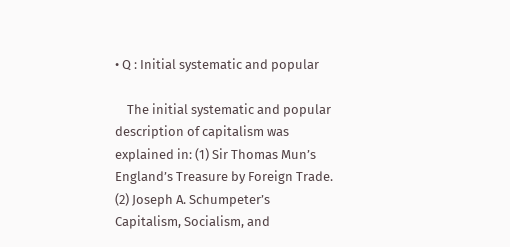• Q : Initial systematic and popular

    The initial systematic and popular description of capitalism was explained in: (1) Sir Thomas Mun’s England’s Treasure by Foreign Trade. (2) Joseph A. Schumpeter’s Capitalism, Socialism, and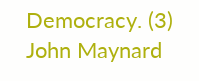Democracy. (3) John Maynard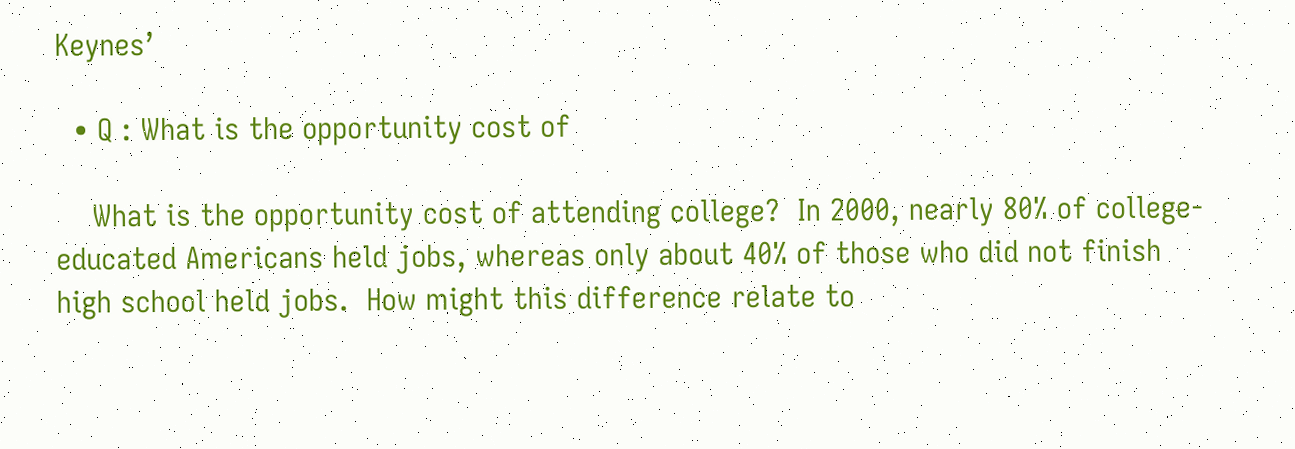Keynes’

  • Q : What is the opportunity cost of

    What is the opportunity cost of attending college?  In 2000, nearly 80% of college-educated Americans held jobs, whereas only about 40% of those who did not finish high school held jobs.  How might this difference relate to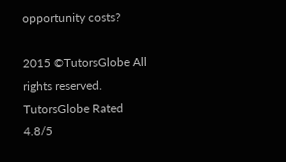opportunity costs?

2015 ©TutorsGlobe All rights reserved. TutorsGlobe Rated 4.8/5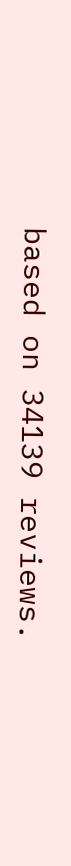based on 34139 reviews.